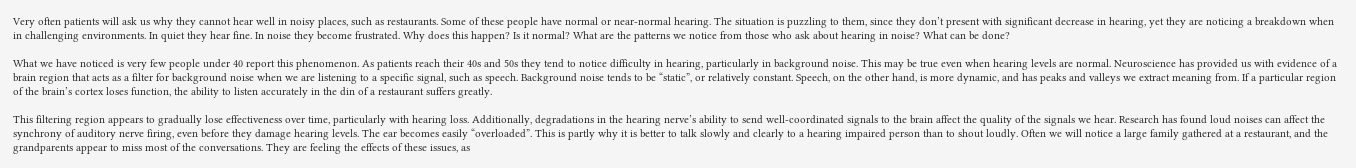Very often patients will ask us why they cannot hear well in noisy places, such as restaurants. Some of these people have normal or near-normal hearing. The situation is puzzling to them, since they don’t present with significant decrease in hearing, yet they are noticing a breakdown when in challenging environments. In quiet they hear fine. In noise they become frustrated. Why does this happen? Is it normal? What are the patterns we notice from those who ask about hearing in noise? What can be done?

What we have noticed is very few people under 40 report this phenomenon. As patients reach their 40s and 50s they tend to notice difficulty in hearing, particularly in background noise. This may be true even when hearing levels are normal. Neuroscience has provided us with evidence of a brain region that acts as a filter for background noise when we are listening to a specific signal, such as speech. Background noise tends to be “static”, or relatively constant. Speech, on the other hand, is more dynamic, and has peaks and valleys we extract meaning from. If a particular region of the brain’s cortex loses function, the ability to listen accurately in the din of a restaurant suffers greatly.

This filtering region appears to gradually lose effectiveness over time, particularly with hearing loss. Additionally, degradations in the hearing nerve’s ability to send well-coordinated signals to the brain affect the quality of the signals we hear. Research has found loud noises can affect the synchrony of auditory nerve firing, even before they damage hearing levels. The ear becomes easily “overloaded”. This is partly why it is better to talk slowly and clearly to a hearing impaired person than to shout loudly. Often we will notice a large family gathered at a restaurant, and the grandparents appear to miss most of the conversations. They are feeling the effects of these issues, as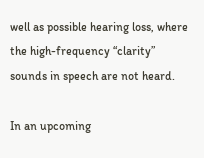well as possible hearing loss, where the high-frequency “clarity” sounds in speech are not heard.

In an upcoming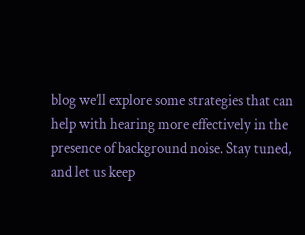blog we’ll explore some strategies that can help with hearing more effectively in the presence of background noise. Stay tuned, and let us keep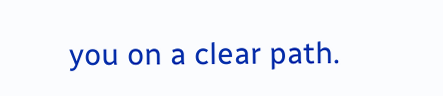you on a clear path.